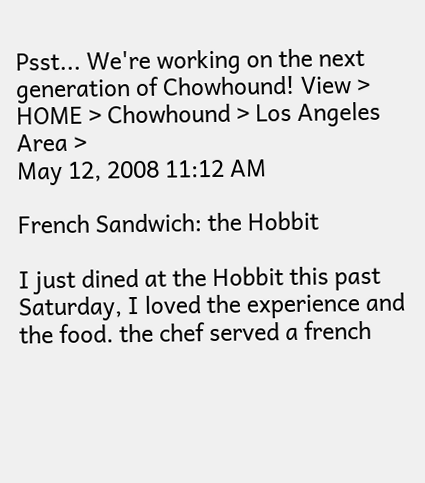Psst... We're working on the next generation of Chowhound! View >
HOME > Chowhound > Los Angeles Area >
May 12, 2008 11:12 AM

French Sandwich: the Hobbit

I just dined at the Hobbit this past Saturday, I loved the experience and the food. the chef served a french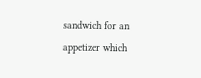sandwich for an appetizer which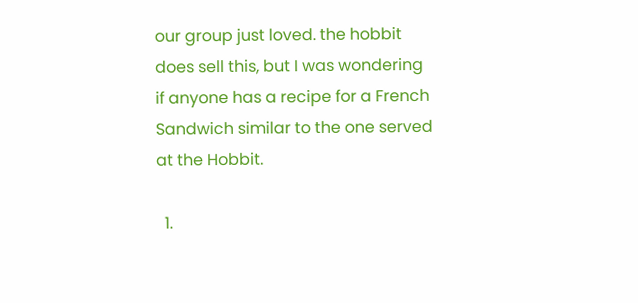our group just loved. the hobbit does sell this, but I was wondering if anyone has a recipe for a French Sandwich similar to the one served at the Hobbit.

  1.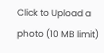Click to Upload a photo (10 MB limit)